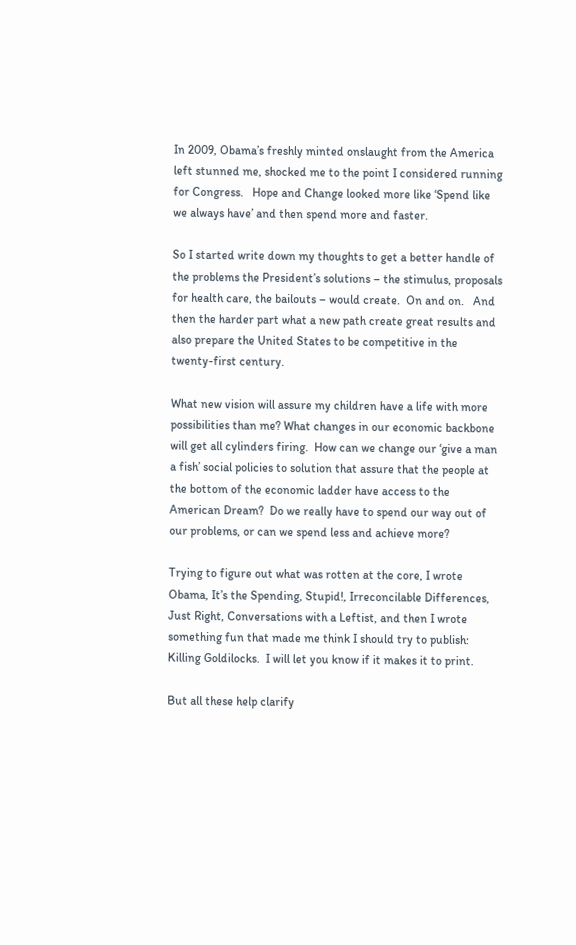In 2009, Obama’s freshly minted onslaught from the America left stunned me, shocked me to the point I considered running for Congress.   Hope and Change looked more like ‘Spend like we always have’ and then spend more and faster.

So I started write down my thoughts to get a better handle of the problems the President’s solutions – the stimulus, proposals for health care, the bailouts – would create.  On and on.   And then the harder part what a new path create great results and also prepare the United States to be competitive in the  twenty-first century.

What new vision will assure my children have a life with more possibilities than me? What changes in our economic backbone will get all cylinders firing.  How can we change our ‘give a man a fish’ social policies to solution that assure that the people at the bottom of the economic ladder have access to the American Dream?  Do we really have to spend our way out of our problems, or can we spend less and achieve more?

Trying to figure out what was rotten at the core, I wrote Obama, It’s the Spending, Stupid!, Irreconcilable Differences, Just Right, Conversations with a Leftist, and then I wrote something fun that made me think I should try to publish: Killing Goldilocks.  I will let you know if it makes it to print.

But all these help clarify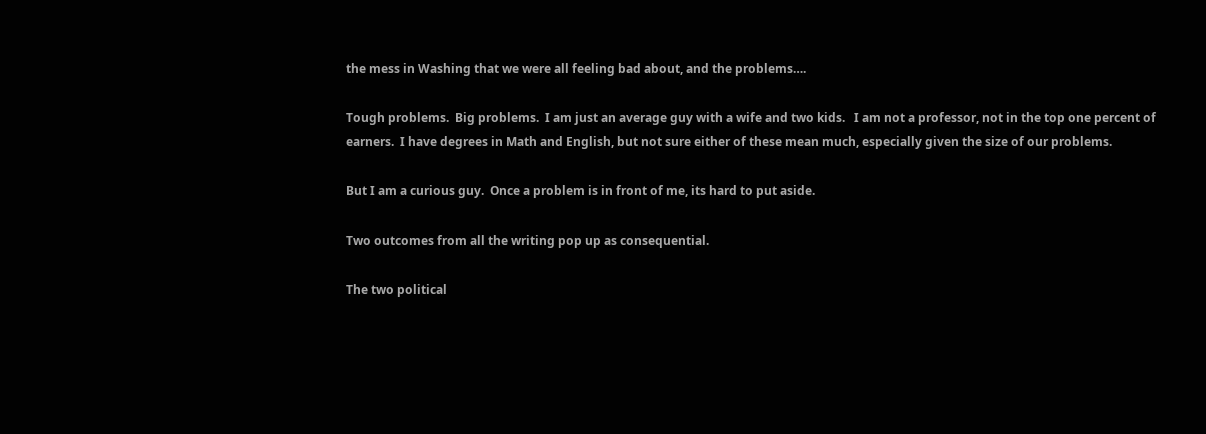the mess in Washing that we were all feeling bad about, and the problems….

Tough problems.  Big problems.  I am just an average guy with a wife and two kids.   I am not a professor, not in the top one percent of earners.  I have degrees in Math and English, but not sure either of these mean much, especially given the size of our problems.

But I am a curious guy.  Once a problem is in front of me, its hard to put aside.

Two outcomes from all the writing pop up as consequential.

The two political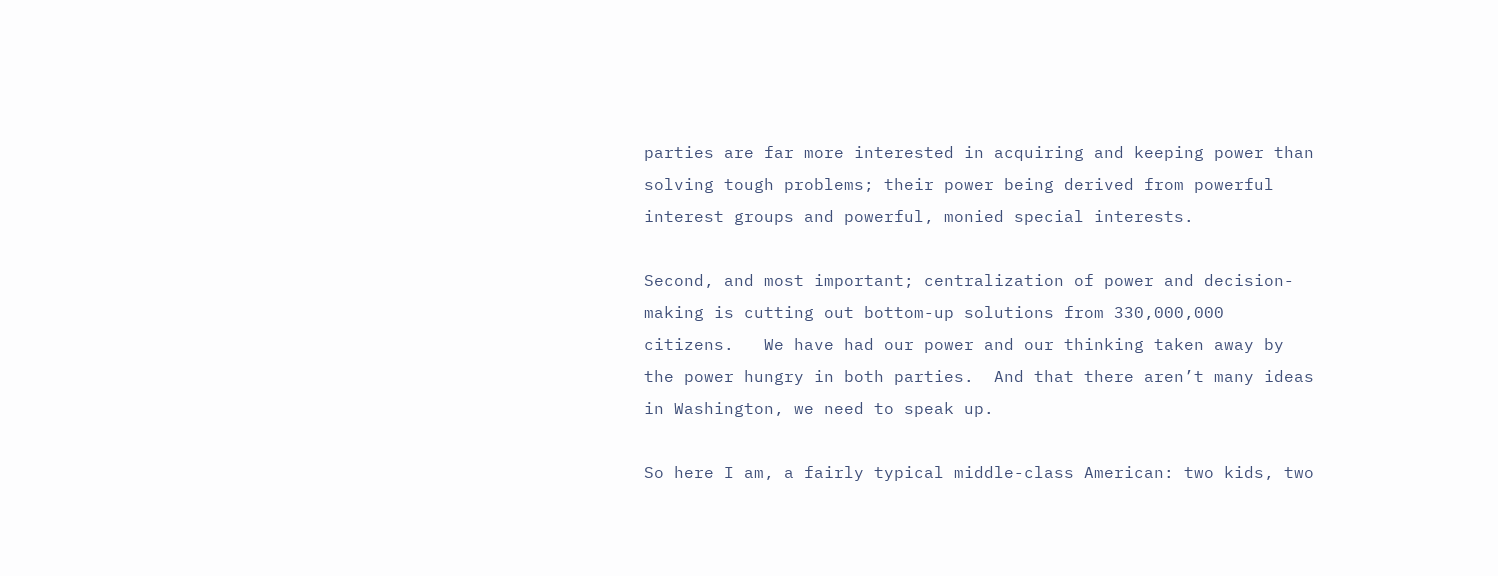parties are far more interested in acquiring and keeping power than solving tough problems; their power being derived from powerful interest groups and powerful, monied special interests.

Second, and most important; centralization of power and decision-making is cutting out bottom-up solutions from 330,000,000 citizens.   We have had our power and our thinking taken away by the power hungry in both parties.  And that there aren’t many ideas in Washington, we need to speak up.

So here I am, a fairly typical middle-class American: two kids, two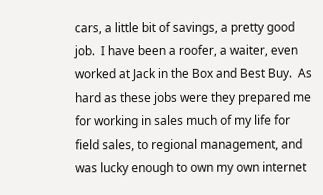cars, a little bit of savings, a pretty good job.  I have been a roofer, a waiter, even worked at Jack in the Box and Best Buy.  As hard as these jobs were they prepared me for working in sales much of my life for field sales, to regional management, and was lucky enough to own my own internet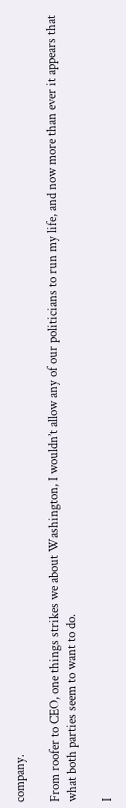company.

From roofer to CEO, one things strikes we about Washington, I wouldn’t allow any of our politicians to run my life, and now more than ever it appears that what both parties seem to want to do.

I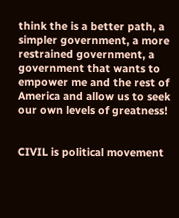think the is a better path, a simpler government, a more restrained government, a government that wants to empower me and the rest of America and allow us to seek our own levels of greatness!


CIVIL is political movement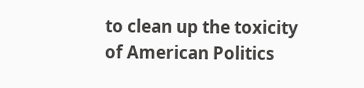to clean up the toxicity of American Politics